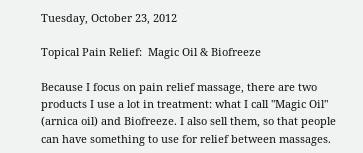Tuesday, October 23, 2012

Topical Pain Relief:  Magic Oil & Biofreeze

Because I focus on pain relief massage, there are two products I use a lot in treatment: what I call "Magic Oil" (arnica oil) and Biofreeze. I also sell them, so that people can have something to use for relief between massages.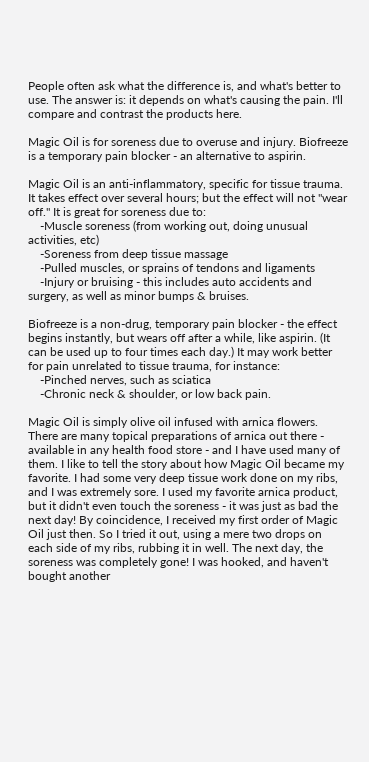People often ask what the difference is, and what's better to use. The answer is: it depends on what's causing the pain. I'll compare and contrast the products here.

Magic Oil is for soreness due to overuse and injury. Biofreeze is a temporary pain blocker - an alternative to aspirin.

Magic Oil is an anti-inflammatory, specific for tissue trauma. It takes effect over several hours; but the effect will not "wear off." It is great for soreness due to:
    -Muscle soreness (from working out, doing unusual activities, etc)
    -Soreness from deep tissue massage
    -Pulled muscles, or sprains of tendons and ligaments
    -Injury or bruising - this includes auto accidents and surgery, as well as minor bumps & bruises.

Biofreeze is a non-drug, temporary pain blocker - the effect begins instantly, but wears off after a while, like aspirin. (It can be used up to four times each day.) It may work better for pain unrelated to tissue trauma, for instance:
    -Pinched nerves, such as sciatica
    -Chronic neck & shoulder, or low back pain.

Magic Oil is simply olive oil infused with arnica flowers. There are many topical preparations of arnica out there - available in any health food store - and I have used many of them. I like to tell the story about how Magic Oil became my favorite. I had some very deep tissue work done on my ribs, and I was extremely sore. I used my favorite arnica product, but it didn't even touch the soreness - it was just as bad the next day! By coincidence, I received my first order of Magic Oil just then. So I tried it out, using a mere two drops on each side of my ribs, rubbing it in well. The next day, the soreness was completely gone! I was hooked, and haven't bought another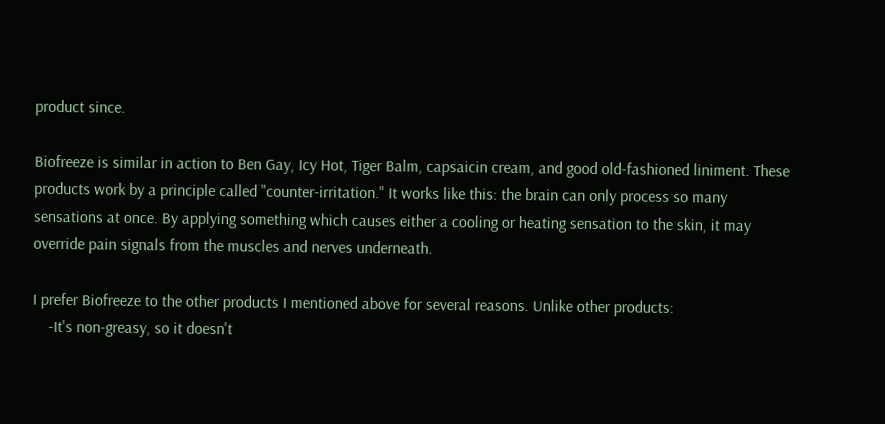product since.

Biofreeze is similar in action to Ben Gay, Icy Hot, Tiger Balm, capsaicin cream, and good old-fashioned liniment. These products work by a principle called "counter-irritation." It works like this: the brain can only process so many sensations at once. By applying something which causes either a cooling or heating sensation to the skin, it may override pain signals from the muscles and nerves underneath.

I prefer Biofreeze to the other products I mentioned above for several reasons. Unlike other products:
    -It's non-greasy, so it doesn't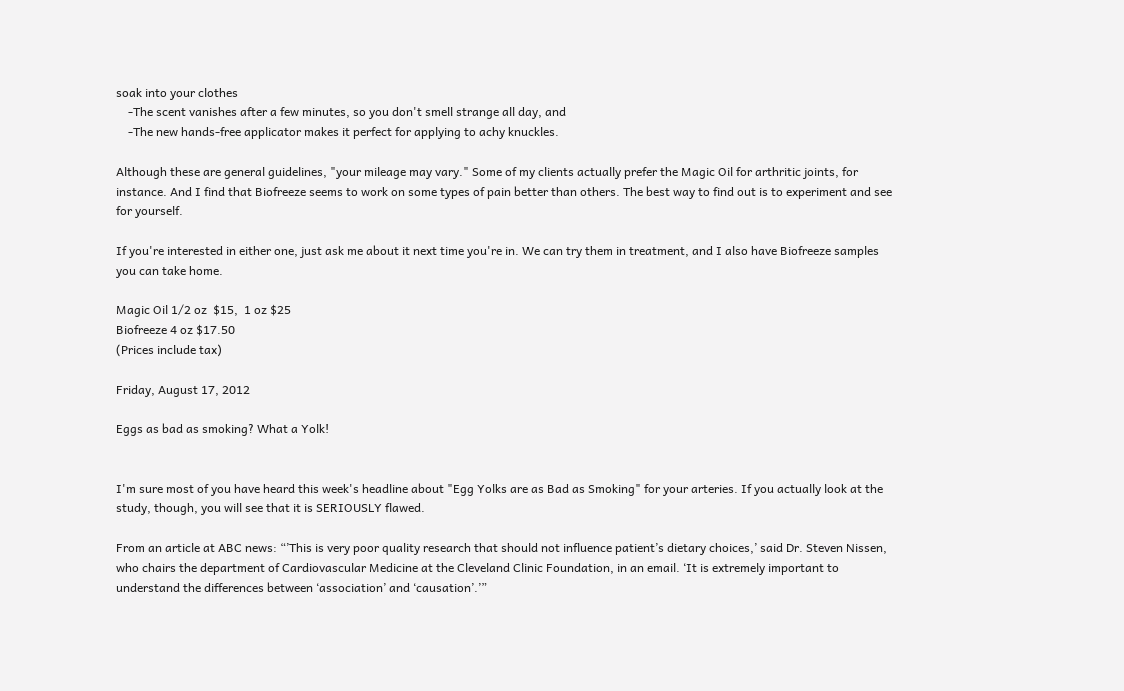soak into your clothes
    -The scent vanishes after a few minutes, so you don't smell strange all day, and
    -The new hands-free applicator makes it perfect for applying to achy knuckles.

Although these are general guidelines, "your mileage may vary." Some of my clients actually prefer the Magic Oil for arthritic joints, for instance. And I find that Biofreeze seems to work on some types of pain better than others. The best way to find out is to experiment and see for yourself.

If you're interested in either one, just ask me about it next time you're in. We can try them in treatment, and I also have Biofreeze samples you can take home.

Magic Oil 1/2 oz  $15,  1 oz $25
Biofreeze 4 oz $17.50
(Prices include tax)

Friday, August 17, 2012

Eggs as bad as smoking? What a Yolk!


I'm sure most of you have heard this week's headline about "Egg Yolks are as Bad as Smoking" for your arteries. If you actually look at the study, though, you will see that it is SERIOUSLY flawed.

From an article at ABC news: “’This is very poor quality research that should not influence patient’s dietary choices,’ said Dr. Steven Nissen, who chairs the department of Cardiovascular Medicine at the Cleveland Clinic Foundation, in an email. ‘It is extremely important to understand the differences between ‘association’ and ‘causation’.’”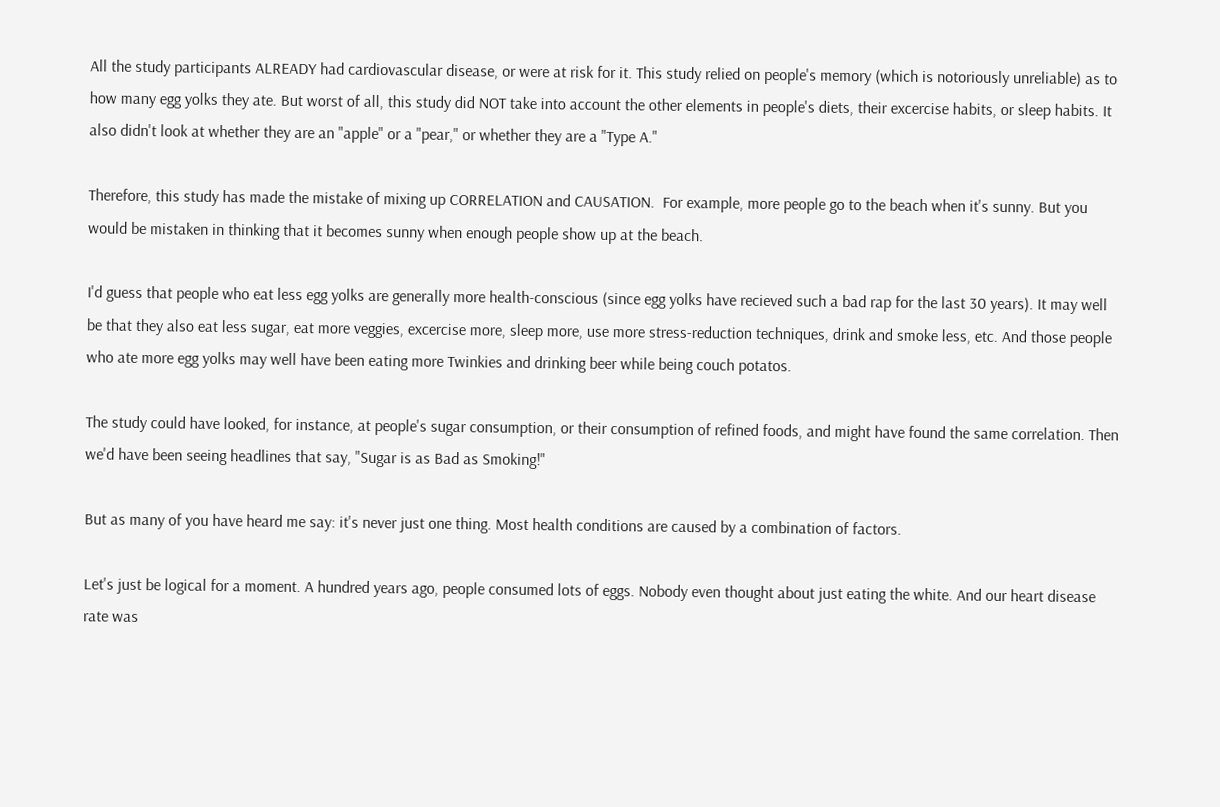All the study participants ALREADY had cardiovascular disease, or were at risk for it. This study relied on people's memory (which is notoriously unreliable) as to how many egg yolks they ate. But worst of all, this study did NOT take into account the other elements in people's diets, their excercise habits, or sleep habits. It also didn't look at whether they are an "apple" or a "pear," or whether they are a "Type A."

Therefore, this study has made the mistake of mixing up CORRELATION and CAUSATION.  For example, more people go to the beach when it's sunny. But you would be mistaken in thinking that it becomes sunny when enough people show up at the beach.

I'd guess that people who eat less egg yolks are generally more health-conscious (since egg yolks have recieved such a bad rap for the last 30 years). It may well be that they also eat less sugar, eat more veggies, excercise more, sleep more, use more stress-reduction techniques, drink and smoke less, etc. And those people who ate more egg yolks may well have been eating more Twinkies and drinking beer while being couch potatos.

The study could have looked, for instance, at people's sugar consumption, or their consumption of refined foods, and might have found the same correlation. Then we'd have been seeing headlines that say, "Sugar is as Bad as Smoking!"

But as many of you have heard me say: it's never just one thing. Most health conditions are caused by a combination of factors.

Let's just be logical for a moment. A hundred years ago, people consumed lots of eggs. Nobody even thought about just eating the white. And our heart disease rate was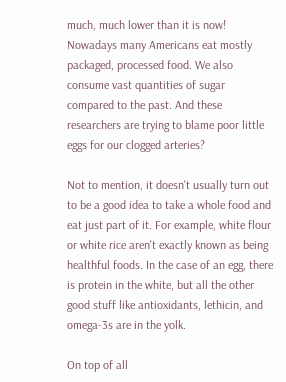much, much lower than it is now! Nowadays many Americans eat mostly packaged, processed food. We also consume vast quantities of sugar compared to the past. And these researchers are trying to blame poor little eggs for our clogged arteries?

Not to mention, it doesn't usually turn out to be a good idea to take a whole food and eat just part of it. For example, white flour or white rice aren't exactly known as being healthful foods. In the case of an egg, there is protein in the white, but all the other good stuff like antioxidants, lethicin, and omega-3s are in the yolk.

On top of all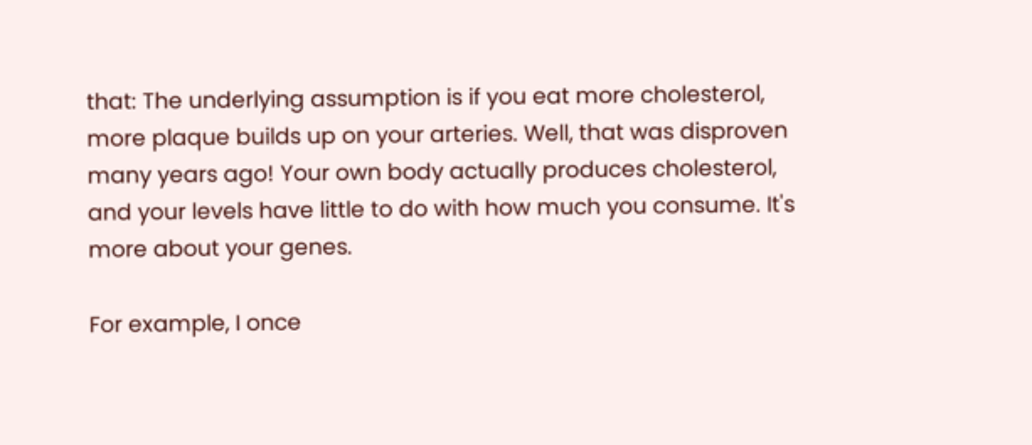that: The underlying assumption is if you eat more cholesterol, more plaque builds up on your arteries. Well, that was disproven many years ago! Your own body actually produces cholesterol, and your levels have little to do with how much you consume. It's more about your genes.

For example, I once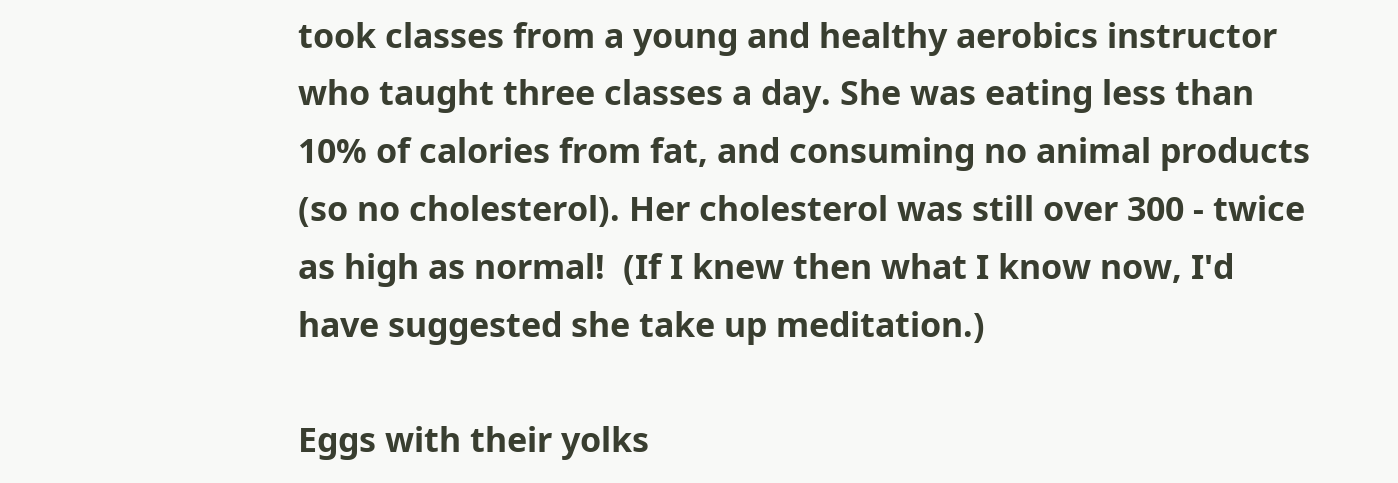took classes from a young and healthy aerobics instructor who taught three classes a day. She was eating less than 10% of calories from fat, and consuming no animal products (so no cholesterol). Her cholesterol was still over 300 - twice as high as normal!  (If I knew then what I know now, I'd have suggested she take up meditation.)

Eggs with their yolks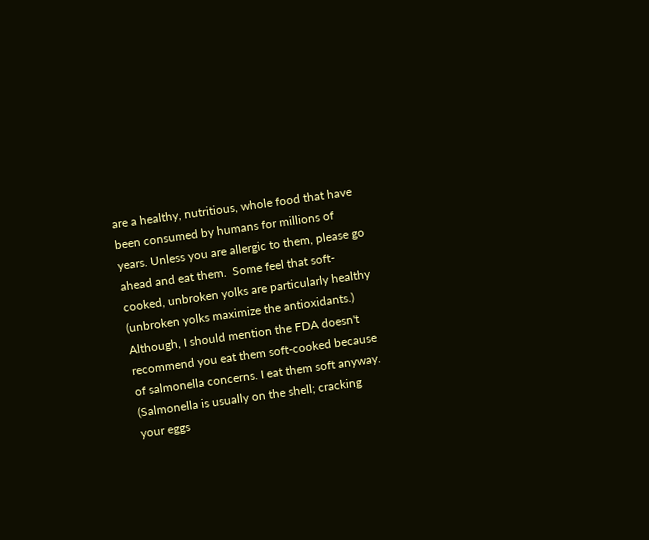are a healthy, nutritious, whole food that have been consumed by humans for millions of years. Unless you are allergic to them, please go ahead and eat them.  Some feel that soft-cooked, unbroken yolks are particularly healthy (unbroken yolks maximize the antioxidants.) Although, I should mention the FDA doesn't recommend you eat them soft-cooked because of salmonella concerns. I eat them soft anyway. (Salmonella is usually on the shell; cracking your eggs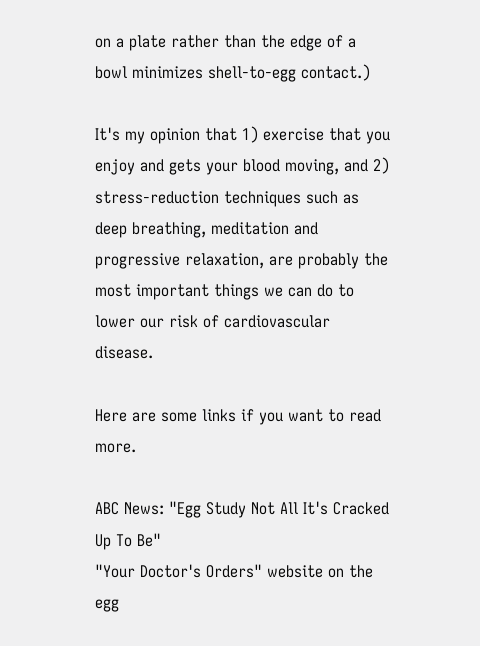on a plate rather than the edge of a bowl minimizes shell-to-egg contact.)

It's my opinion that 1) exercise that you enjoy and gets your blood moving, and 2) stress-reduction techniques such as deep breathing, meditation and progressive relaxation, are probably the most important things we can do to lower our risk of cardiovascular disease.

Here are some links if you want to read more.

ABC News: "Egg Study Not All It's Cracked Up To Be"
"Your Doctor's Orders" website on the egg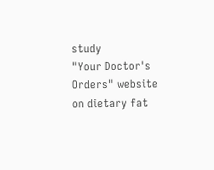study
"Your Doctor's Orders" website on dietary fat